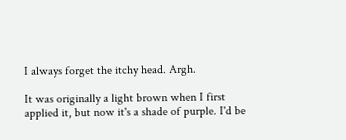I always forget the itchy head. Argh.

It was originally a light brown when I first applied it, but now it's a shade of purple. I'd be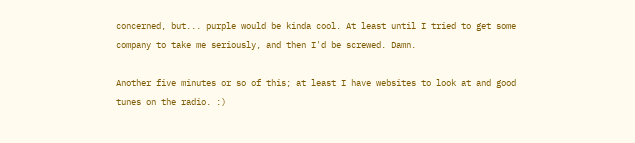concerned, but... purple would be kinda cool. At least until I tried to get some company to take me seriously, and then I'd be screwed. Damn.

Another five minutes or so of this; at least I have websites to look at and good tunes on the radio. :)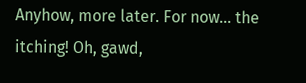Anyhow, more later. For now... the itching! Oh, gawd,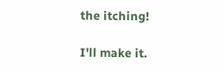the itching!

I'll make it.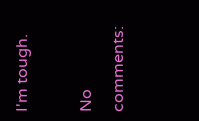I'm tough.

No comments: